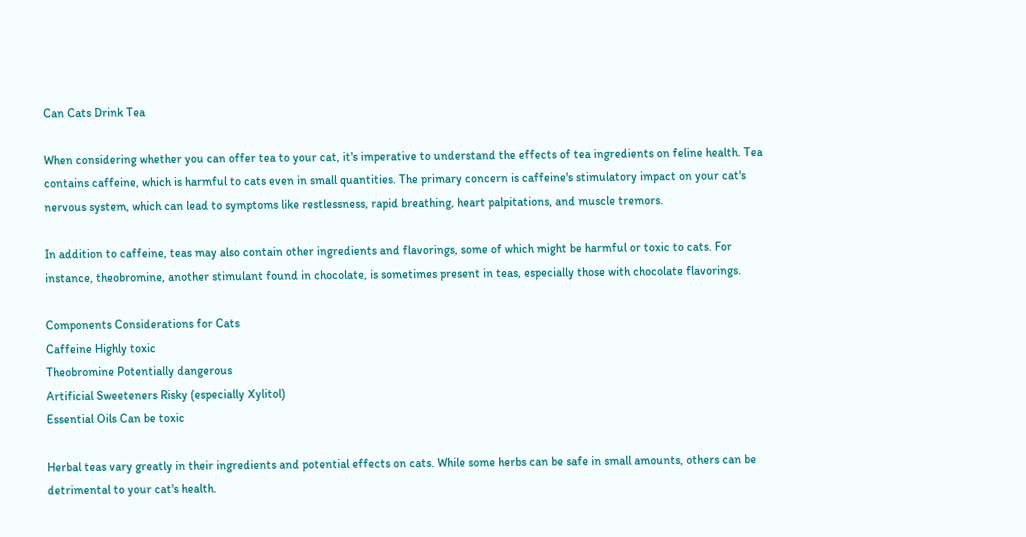Can Cats Drink Tea

When considering whether you can offer tea to your cat, it's imperative to understand the effects of tea ingredients on feline health. Tea contains caffeine, which is harmful to cats even in small quantities. The primary concern is caffeine's stimulatory impact on your cat's nervous system, which can lead to symptoms like restlessness, rapid breathing, heart palpitations, and muscle tremors.

In addition to caffeine, teas may also contain other ingredients and flavorings, some of which might be harmful or toxic to cats. For instance, theobromine, another stimulant found in chocolate, is sometimes present in teas, especially those with chocolate flavorings.

Components Considerations for Cats
Caffeine Highly toxic
Theobromine Potentially dangerous
Artificial Sweeteners Risky (especially Xylitol)
Essential Oils Can be toxic

Herbal teas vary greatly in their ingredients and potential effects on cats. While some herbs can be safe in small amounts, others can be detrimental to your cat's health.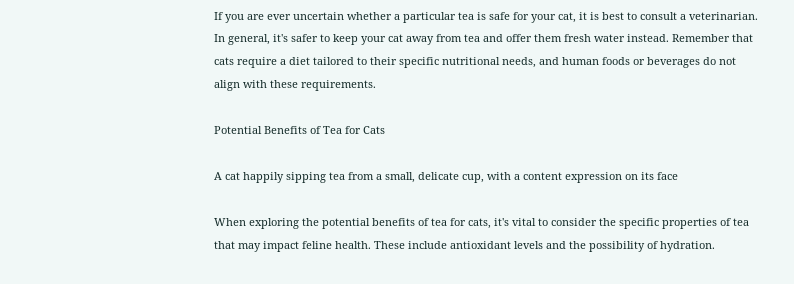If you are ever uncertain whether a particular tea is safe for your cat, it is best to consult a veterinarian. In general, it's safer to keep your cat away from tea and offer them fresh water instead. Remember that cats require a diet tailored to their specific nutritional needs, and human foods or beverages do not align with these requirements.

Potential Benefits of Tea for Cats

A cat happily sipping tea from a small, delicate cup, with a content expression on its face

When exploring the potential benefits of tea for cats, it's vital to consider the specific properties of tea that may impact feline health. These include antioxidant levels and the possibility of hydration.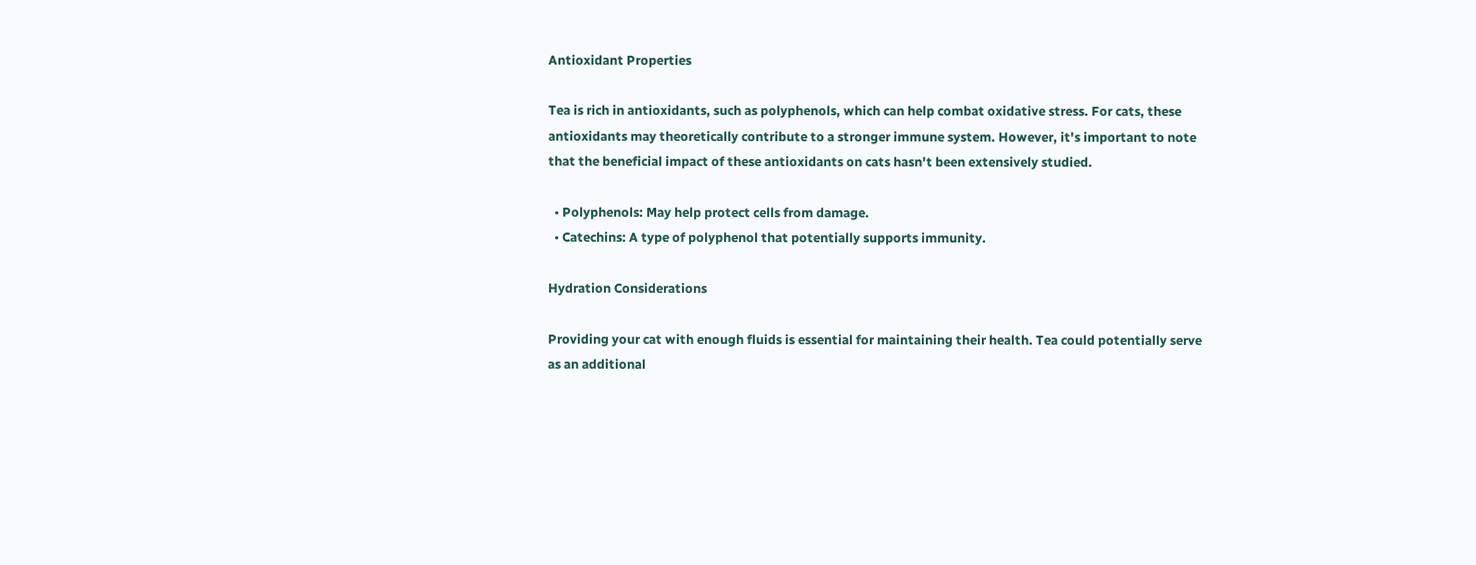Antioxidant Properties

Tea is rich in antioxidants, such as polyphenols, which can help combat oxidative stress. For cats, these antioxidants may theoretically contribute to a stronger immune system. However, it's important to note that the beneficial impact of these antioxidants on cats hasn't been extensively studied.

  • Polyphenols: May help protect cells from damage.
  • Catechins: A type of polyphenol that potentially supports immunity.

Hydration Considerations

Providing your cat with enough fluids is essential for maintaining their health. Tea could potentially serve as an additional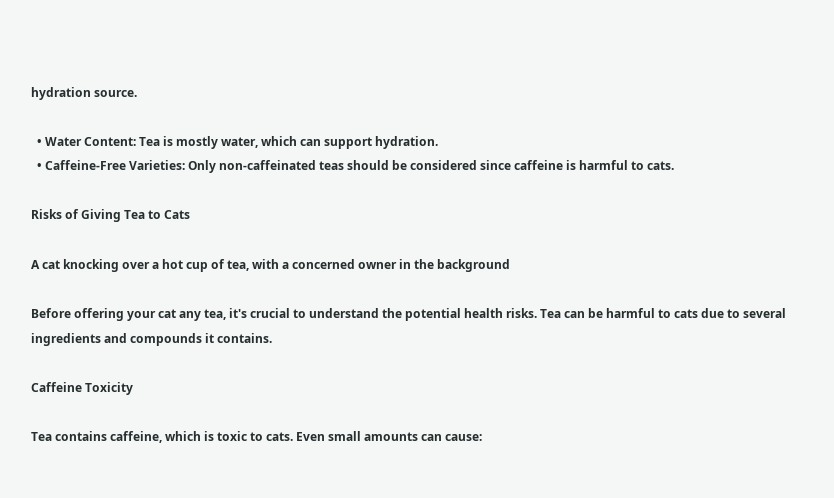hydration source.

  • Water Content: Tea is mostly water, which can support hydration.
  • Caffeine-Free Varieties: Only non-caffeinated teas should be considered since caffeine is harmful to cats.

Risks of Giving Tea to Cats

A cat knocking over a hot cup of tea, with a concerned owner in the background

Before offering your cat any tea, it's crucial to understand the potential health risks. Tea can be harmful to cats due to several ingredients and compounds it contains.

Caffeine Toxicity

Tea contains caffeine, which is toxic to cats. Even small amounts can cause: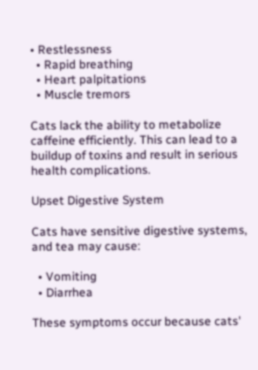• Restlessness
  • Rapid breathing
  • Heart palpitations
  • Muscle tremors

Cats lack the ability to metabolize caffeine efficiently. This can lead to a buildup of toxins and result in serious health complications.

Upset Digestive System

Cats have sensitive digestive systems, and tea may cause:

  • Vomiting
  • Diarrhea

These symptoms occur because cats'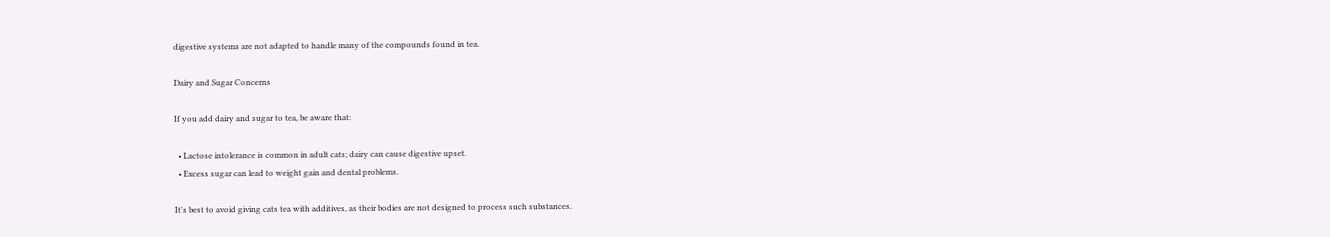digestive systems are not adapted to handle many of the compounds found in tea.

Dairy and Sugar Concerns

If you add dairy and sugar to tea, be aware that:

  • Lactose intolerance is common in adult cats; dairy can cause digestive upset.
  • Excess sugar can lead to weight gain and dental problems.

It's best to avoid giving cats tea with additives, as their bodies are not designed to process such substances.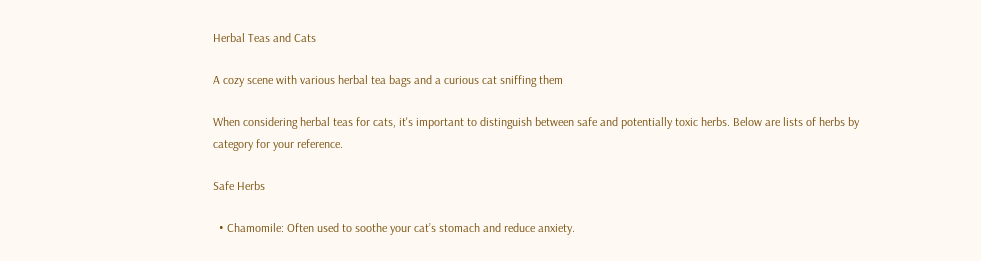Herbal Teas and Cats

A cozy scene with various herbal tea bags and a curious cat sniffing them

When considering herbal teas for cats, it's important to distinguish between safe and potentially toxic herbs. Below are lists of herbs by category for your reference.

Safe Herbs

  • Chamomile: Often used to soothe your cat’s stomach and reduce anxiety.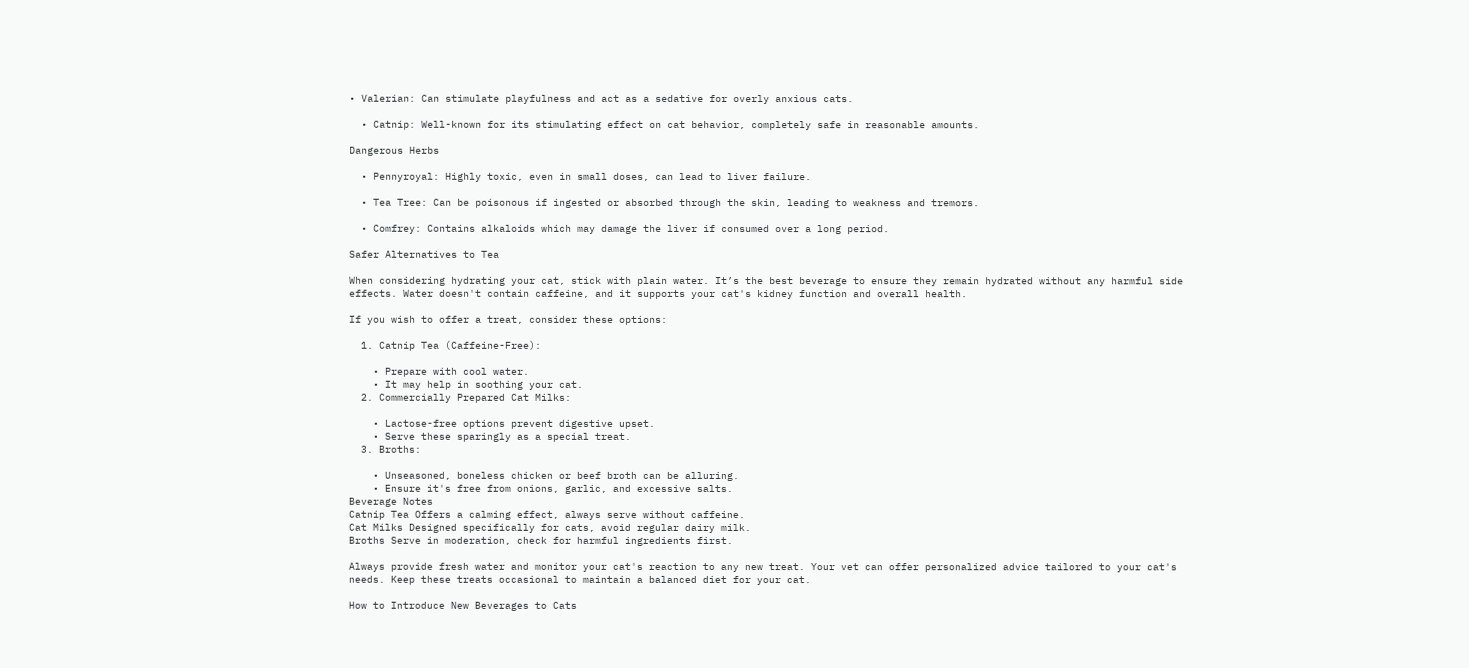• Valerian: Can stimulate playfulness and act as a sedative for overly anxious cats.

  • Catnip: Well-known for its stimulating effect on cat behavior, completely safe in reasonable amounts.

Dangerous Herbs

  • Pennyroyal: Highly toxic, even in small doses, can lead to liver failure.

  • Tea Tree: Can be poisonous if ingested or absorbed through the skin, leading to weakness and tremors.

  • Comfrey: Contains alkaloids which may damage the liver if consumed over a long period.

Safer Alternatives to Tea

When considering hydrating your cat, stick with plain water. It’s the best beverage to ensure they remain hydrated without any harmful side effects. Water doesn't contain caffeine, and it supports your cat's kidney function and overall health.

If you wish to offer a treat, consider these options:

  1. Catnip Tea (Caffeine-Free):

    • Prepare with cool water.
    • It may help in soothing your cat.
  2. Commercially Prepared Cat Milks:

    • Lactose-free options prevent digestive upset.
    • Serve these sparingly as a special treat.
  3. Broths:

    • Unseasoned, boneless chicken or beef broth can be alluring.
    • Ensure it's free from onions, garlic, and excessive salts.
Beverage Notes
Catnip Tea Offers a calming effect, always serve without caffeine.
Cat Milks Designed specifically for cats, avoid regular dairy milk.
Broths Serve in moderation, check for harmful ingredients first.

Always provide fresh water and monitor your cat's reaction to any new treat. Your vet can offer personalized advice tailored to your cat's needs. Keep these treats occasional to maintain a balanced diet for your cat.

How to Introduce New Beverages to Cats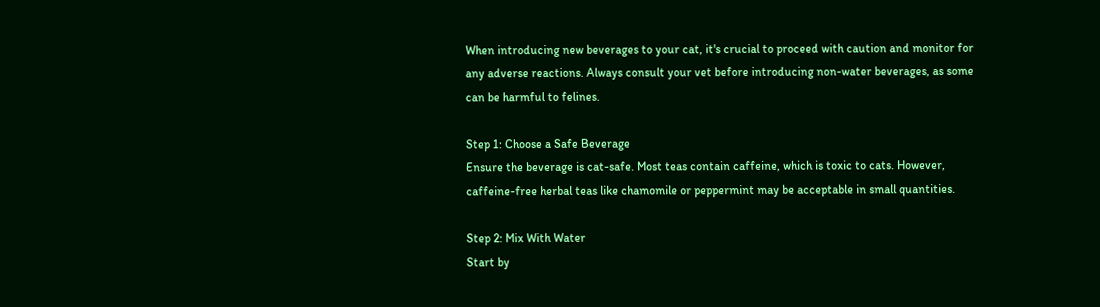When introducing new beverages to your cat, it's crucial to proceed with caution and monitor for any adverse reactions. Always consult your vet before introducing non-water beverages, as some can be harmful to felines.

Step 1: Choose a Safe Beverage
Ensure the beverage is cat-safe. Most teas contain caffeine, which is toxic to cats. However, caffeine-free herbal teas like chamomile or peppermint may be acceptable in small quantities.

Step 2: Mix With Water
Start by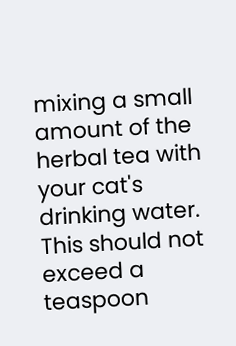mixing a small amount of the herbal tea with your cat's drinking water. This should not exceed a teaspoon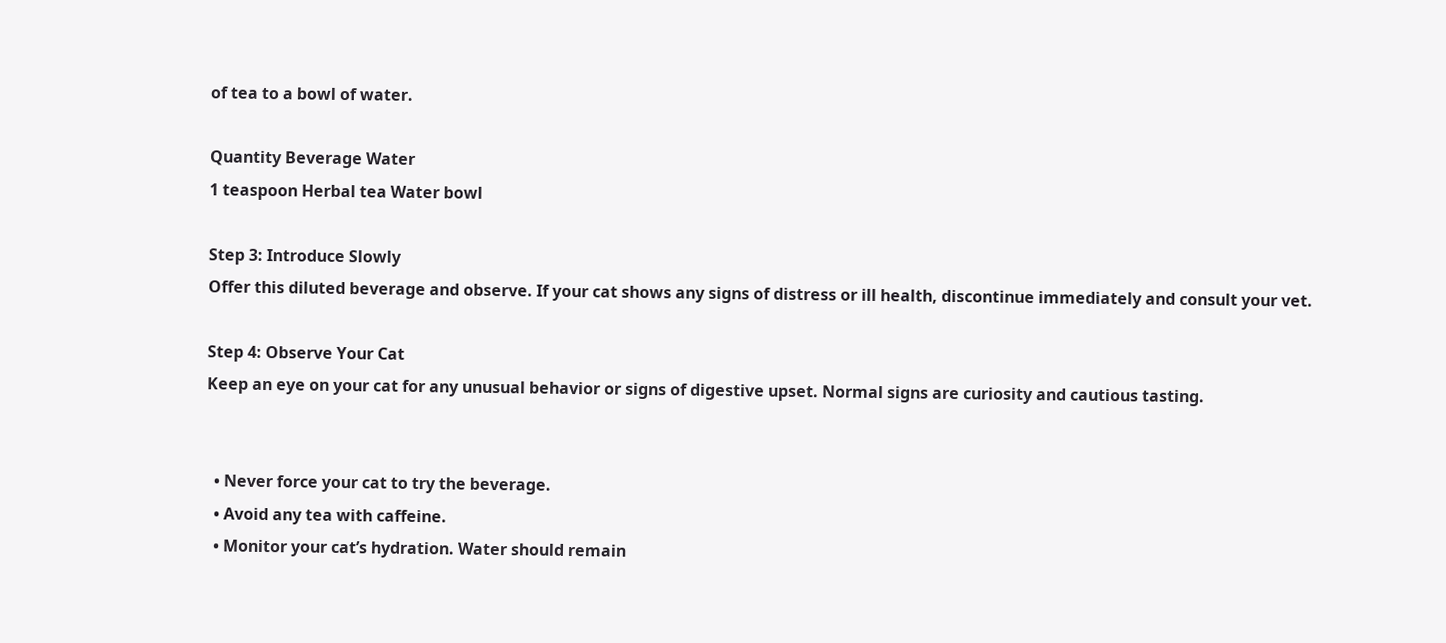of tea to a bowl of water.

Quantity Beverage Water
1 teaspoon Herbal tea Water bowl

Step 3: Introduce Slowly
Offer this diluted beverage and observe. If your cat shows any signs of distress or ill health, discontinue immediately and consult your vet.

Step 4: Observe Your Cat
Keep an eye on your cat for any unusual behavior or signs of digestive upset. Normal signs are curiosity and cautious tasting.


  • Never force your cat to try the beverage.
  • Avoid any tea with caffeine.
  • Monitor your cat’s hydration. Water should remain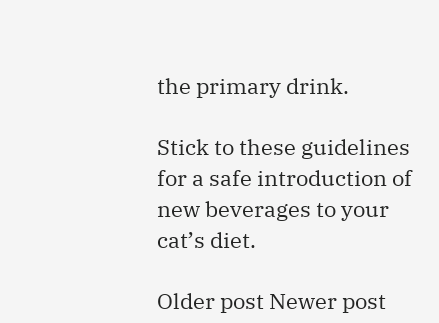the primary drink.

Stick to these guidelines for a safe introduction of new beverages to your cat’s diet.

Older post Newer post